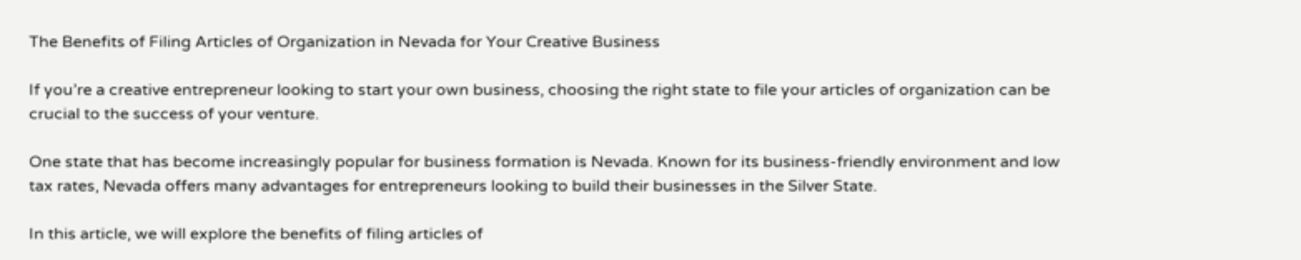The Benefits of Filing Articles of Organization in Nevada for Your Creative Business

If you’re a creative entrepreneur looking to start your own business, choosing the right state to file your articles of organization can be crucial to the success of your venture.

One state that has become increasingly popular for business formation is Nevada. Known for its business-friendly environment and low tax rates, Nevada offers many advantages for entrepreneurs looking to build their businesses in the Silver State.

In this article, we will explore the benefits of filing articles of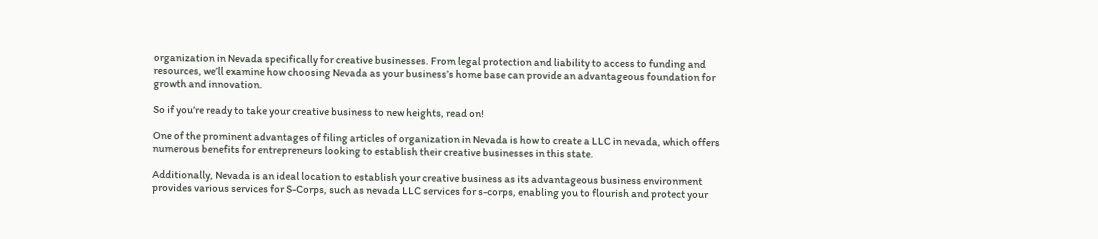organization in Nevada specifically for creative businesses. From legal protection and liability to access to funding and resources, we’ll examine how choosing Nevada as your business’s home base can provide an advantageous foundation for growth and innovation.

So if you’re ready to take your creative business to new heights, read on!

One of the prominent advantages of filing articles of organization in Nevada is how to create a LLC in nevada, which offers numerous benefits for entrepreneurs looking to establish their creative businesses in this state.

Additionally, Nevada is an ideal location to establish your creative business as its advantageous business environment provides various services for S-Corps, such as nevada LLC services for s-corps, enabling you to flourish and protect your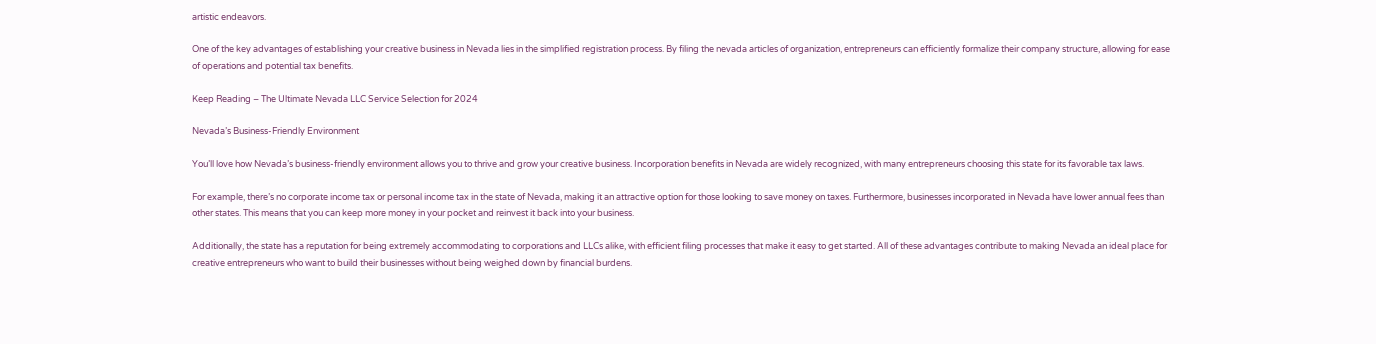artistic endeavors.

One of the key advantages of establishing your creative business in Nevada lies in the simplified registration process. By filing the nevada articles of organization, entrepreneurs can efficiently formalize their company structure, allowing for ease of operations and potential tax benefits.

Keep Reading – The Ultimate Nevada LLC Service Selection for 2024

Nevada’s Business-Friendly Environment

You’ll love how Nevada’s business-friendly environment allows you to thrive and grow your creative business. Incorporation benefits in Nevada are widely recognized, with many entrepreneurs choosing this state for its favorable tax laws.

For example, there’s no corporate income tax or personal income tax in the state of Nevada, making it an attractive option for those looking to save money on taxes. Furthermore, businesses incorporated in Nevada have lower annual fees than other states. This means that you can keep more money in your pocket and reinvest it back into your business.

Additionally, the state has a reputation for being extremely accommodating to corporations and LLCs alike, with efficient filing processes that make it easy to get started. All of these advantages contribute to making Nevada an ideal place for creative entrepreneurs who want to build their businesses without being weighed down by financial burdens.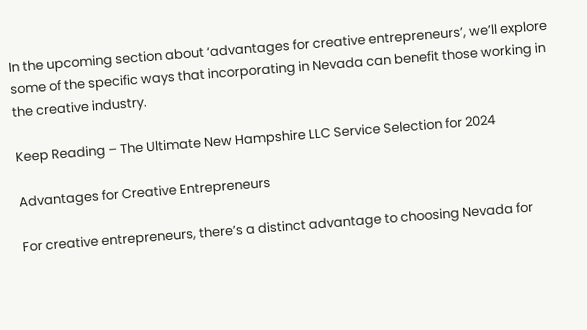In the upcoming section about ‘advantages for creative entrepreneurs’, we’ll explore some of the specific ways that incorporating in Nevada can benefit those working in the creative industry.

Keep Reading – The Ultimate New Hampshire LLC Service Selection for 2024

Advantages for Creative Entrepreneurs

For creative entrepreneurs, there’s a distinct advantage to choosing Nevada for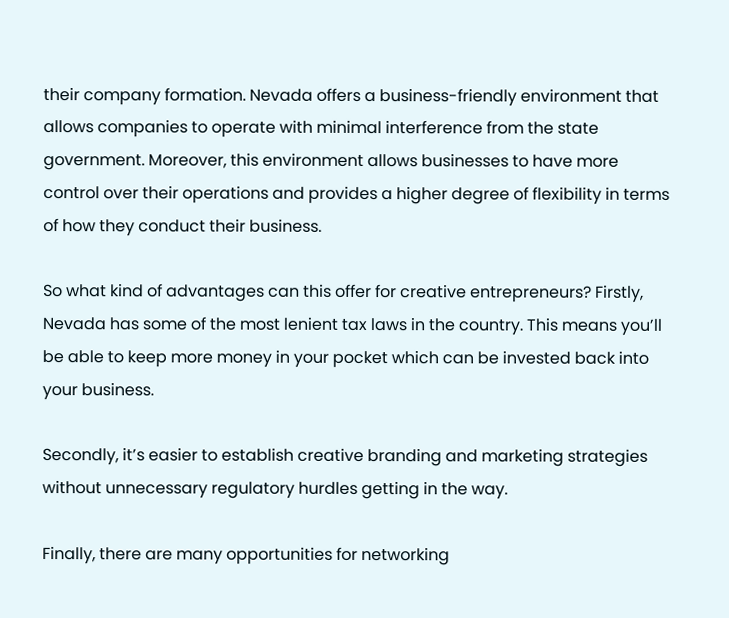their company formation. Nevada offers a business-friendly environment that allows companies to operate with minimal interference from the state government. Moreover, this environment allows businesses to have more control over their operations and provides a higher degree of flexibility in terms of how they conduct their business.

So what kind of advantages can this offer for creative entrepreneurs? Firstly, Nevada has some of the most lenient tax laws in the country. This means you’ll be able to keep more money in your pocket which can be invested back into your business.

Secondly, it’s easier to establish creative branding and marketing strategies without unnecessary regulatory hurdles getting in the way.

Finally, there are many opportunities for networking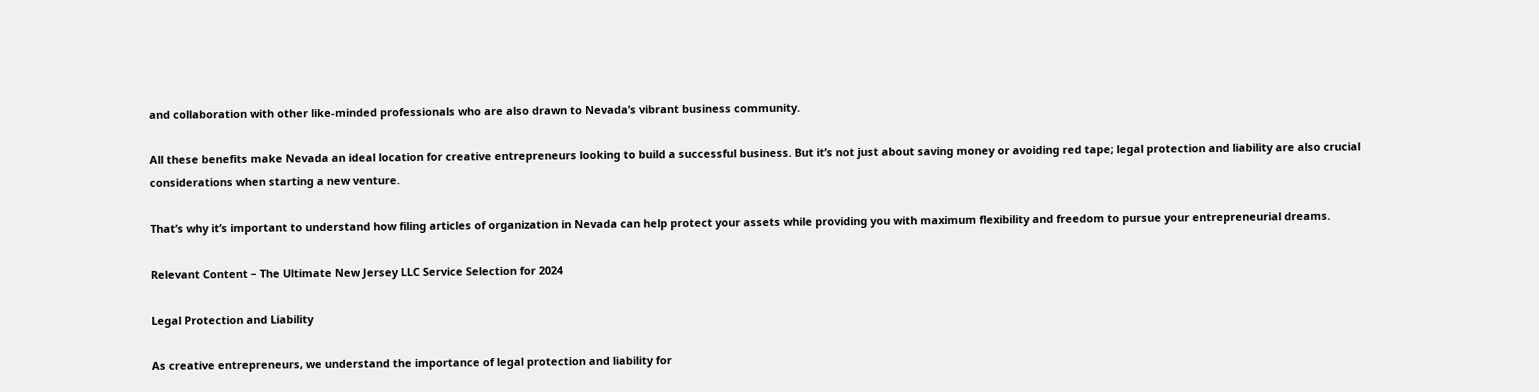and collaboration with other like-minded professionals who are also drawn to Nevada’s vibrant business community.

All these benefits make Nevada an ideal location for creative entrepreneurs looking to build a successful business. But it’s not just about saving money or avoiding red tape; legal protection and liability are also crucial considerations when starting a new venture.

That’s why it’s important to understand how filing articles of organization in Nevada can help protect your assets while providing you with maximum flexibility and freedom to pursue your entrepreneurial dreams.

Relevant Content – The Ultimate New Jersey LLC Service Selection for 2024

Legal Protection and Liability

As creative entrepreneurs, we understand the importance of legal protection and liability for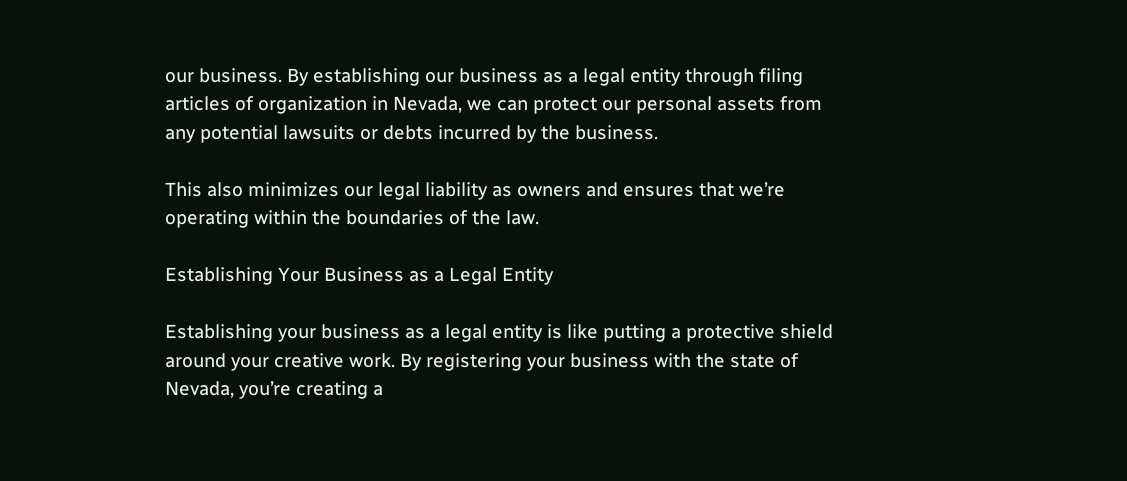our business. By establishing our business as a legal entity through filing articles of organization in Nevada, we can protect our personal assets from any potential lawsuits or debts incurred by the business.

This also minimizes our legal liability as owners and ensures that we’re operating within the boundaries of the law.

Establishing Your Business as a Legal Entity

Establishing your business as a legal entity is like putting a protective shield around your creative work. By registering your business with the state of Nevada, you’re creating a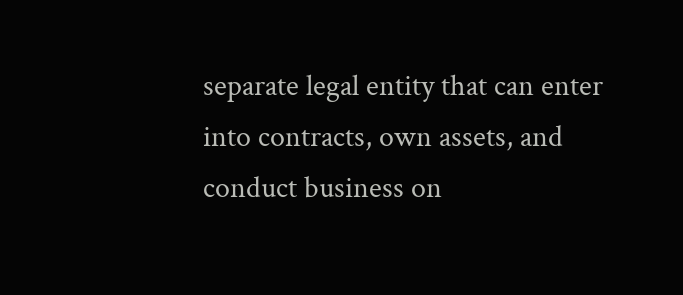separate legal entity that can enter into contracts, own assets, and conduct business on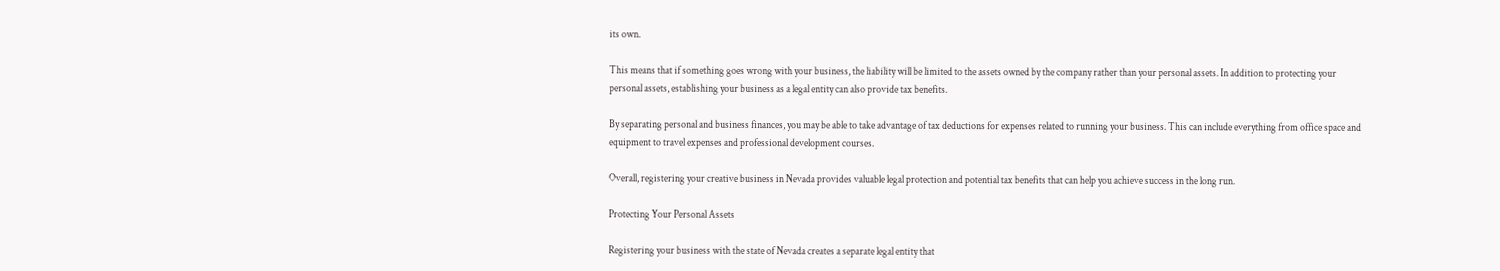its own.

This means that if something goes wrong with your business, the liability will be limited to the assets owned by the company rather than your personal assets. In addition to protecting your personal assets, establishing your business as a legal entity can also provide tax benefits.

By separating personal and business finances, you may be able to take advantage of tax deductions for expenses related to running your business. This can include everything from office space and equipment to travel expenses and professional development courses.

Overall, registering your creative business in Nevada provides valuable legal protection and potential tax benefits that can help you achieve success in the long run.

Protecting Your Personal Assets

Registering your business with the state of Nevada creates a separate legal entity that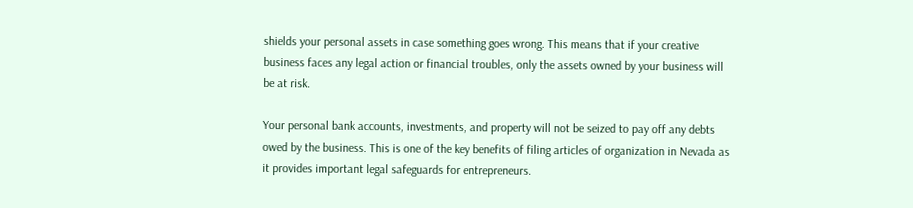shields your personal assets in case something goes wrong. This means that if your creative business faces any legal action or financial troubles, only the assets owned by your business will be at risk.

Your personal bank accounts, investments, and property will not be seized to pay off any debts owed by the business. This is one of the key benefits of filing articles of organization in Nevada as it provides important legal safeguards for entrepreneurs.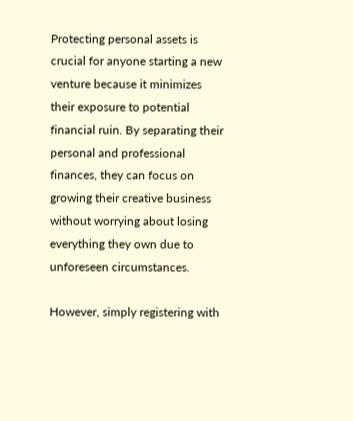Protecting personal assets is crucial for anyone starting a new venture because it minimizes their exposure to potential financial ruin. By separating their personal and professional finances, they can focus on growing their creative business without worrying about losing everything they own due to unforeseen circumstances.

However, simply registering with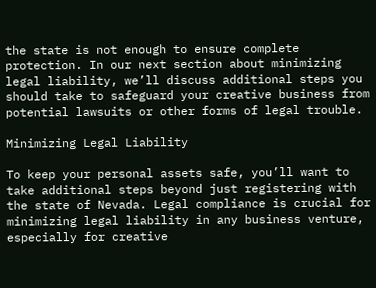the state is not enough to ensure complete protection. In our next section about minimizing legal liability, we’ll discuss additional steps you should take to safeguard your creative business from potential lawsuits or other forms of legal trouble.

Minimizing Legal Liability

To keep your personal assets safe, you’ll want to take additional steps beyond just registering with the state of Nevada. Legal compliance is crucial for minimizing legal liability in any business venture, especially for creative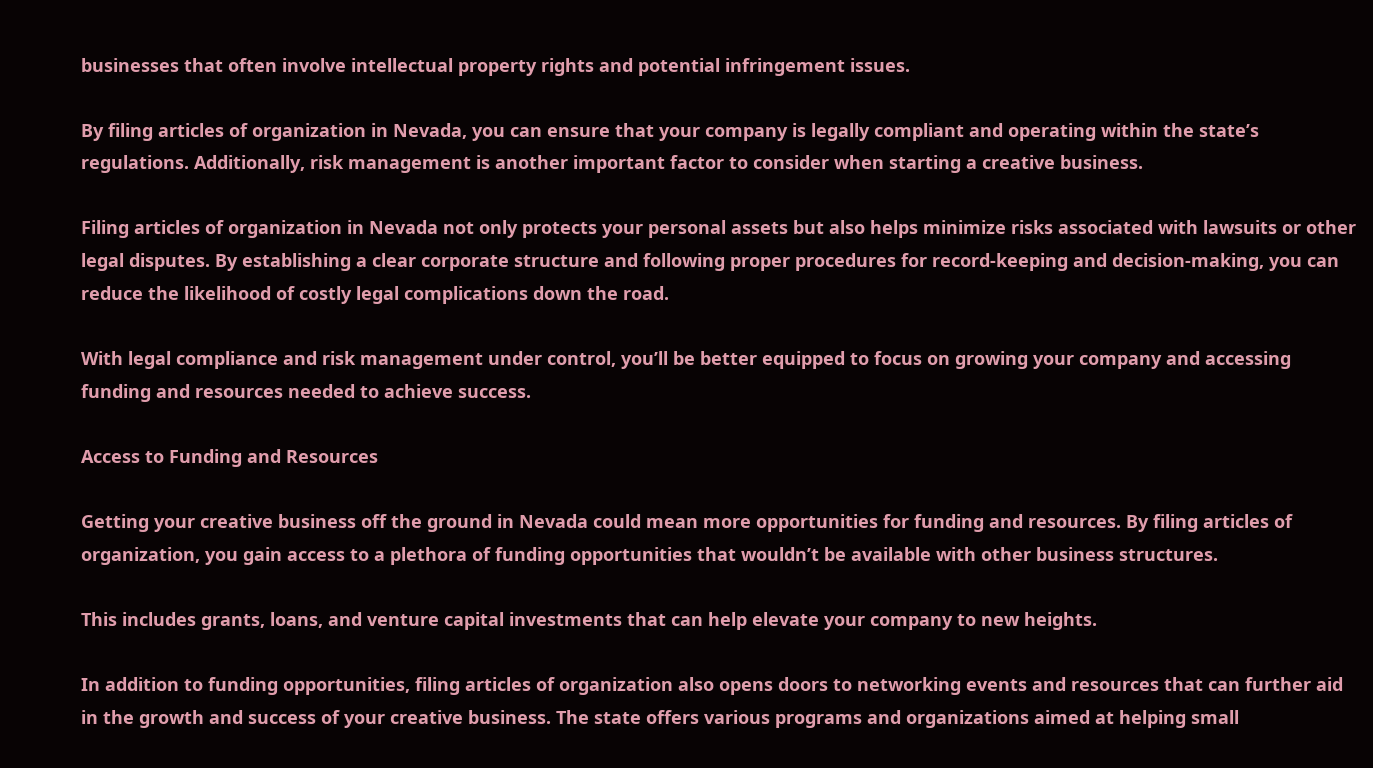businesses that often involve intellectual property rights and potential infringement issues.

By filing articles of organization in Nevada, you can ensure that your company is legally compliant and operating within the state’s regulations. Additionally, risk management is another important factor to consider when starting a creative business.

Filing articles of organization in Nevada not only protects your personal assets but also helps minimize risks associated with lawsuits or other legal disputes. By establishing a clear corporate structure and following proper procedures for record-keeping and decision-making, you can reduce the likelihood of costly legal complications down the road.

With legal compliance and risk management under control, you’ll be better equipped to focus on growing your company and accessing funding and resources needed to achieve success.

Access to Funding and Resources

Getting your creative business off the ground in Nevada could mean more opportunities for funding and resources. By filing articles of organization, you gain access to a plethora of funding opportunities that wouldn’t be available with other business structures.

This includes grants, loans, and venture capital investments that can help elevate your company to new heights.

In addition to funding opportunities, filing articles of organization also opens doors to networking events and resources that can further aid in the growth and success of your creative business. The state offers various programs and organizations aimed at helping small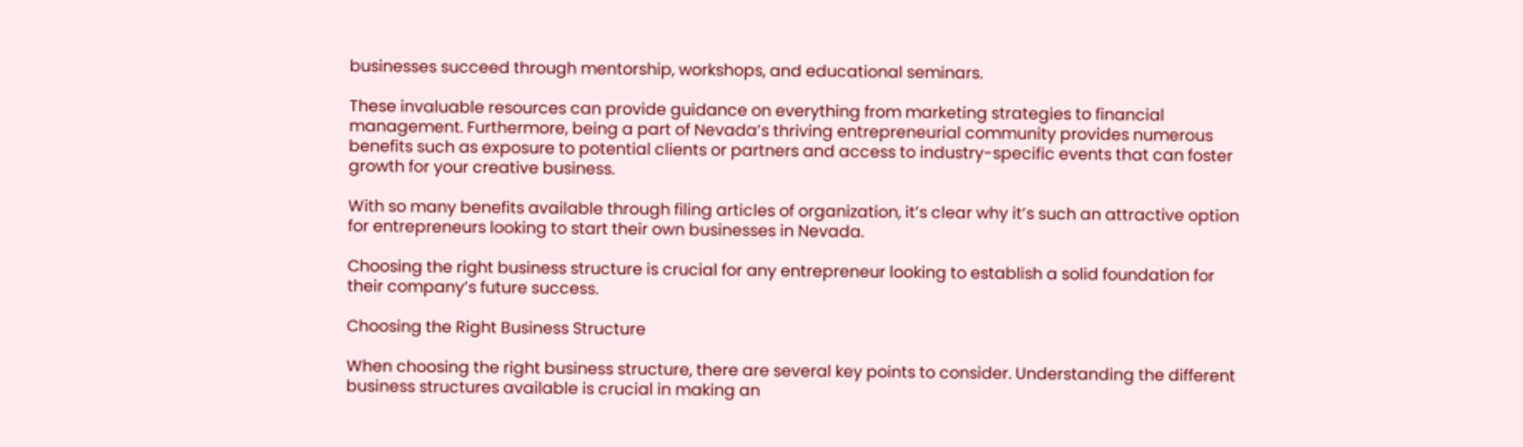businesses succeed through mentorship, workshops, and educational seminars.

These invaluable resources can provide guidance on everything from marketing strategies to financial management. Furthermore, being a part of Nevada’s thriving entrepreneurial community provides numerous benefits such as exposure to potential clients or partners and access to industry-specific events that can foster growth for your creative business.

With so many benefits available through filing articles of organization, it’s clear why it’s such an attractive option for entrepreneurs looking to start their own businesses in Nevada.

Choosing the right business structure is crucial for any entrepreneur looking to establish a solid foundation for their company’s future success.

Choosing the Right Business Structure

When choosing the right business structure, there are several key points to consider. Understanding the different business structures available is crucial in making an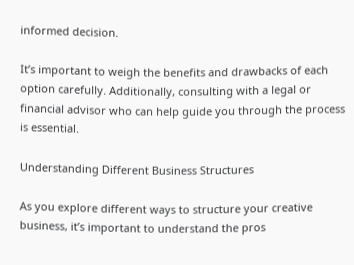informed decision.

It’s important to weigh the benefits and drawbacks of each option carefully. Additionally, consulting with a legal or financial advisor who can help guide you through the process is essential.

Understanding Different Business Structures

As you explore different ways to structure your creative business, it’s important to understand the pros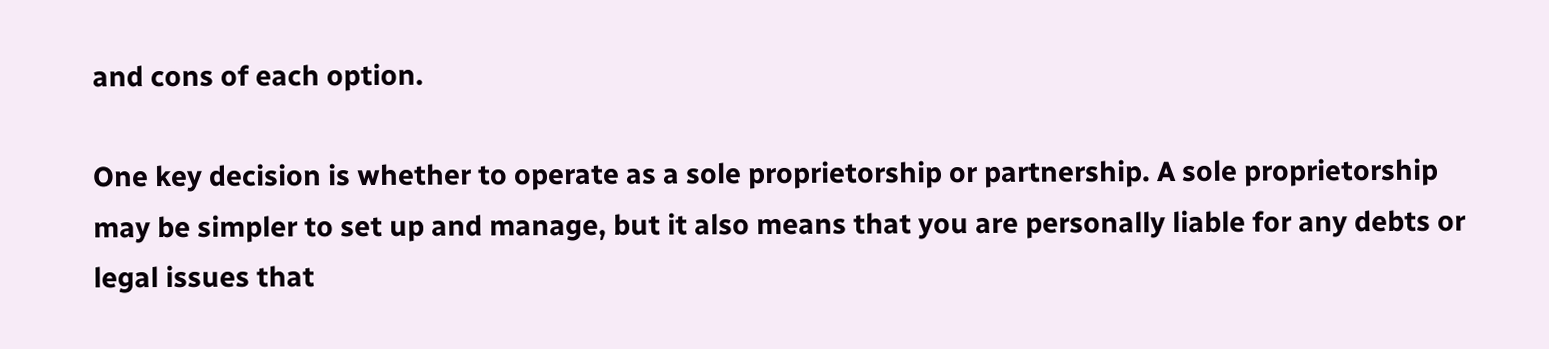and cons of each option.

One key decision is whether to operate as a sole proprietorship or partnership. A sole proprietorship may be simpler to set up and manage, but it also means that you are personally liable for any debts or legal issues that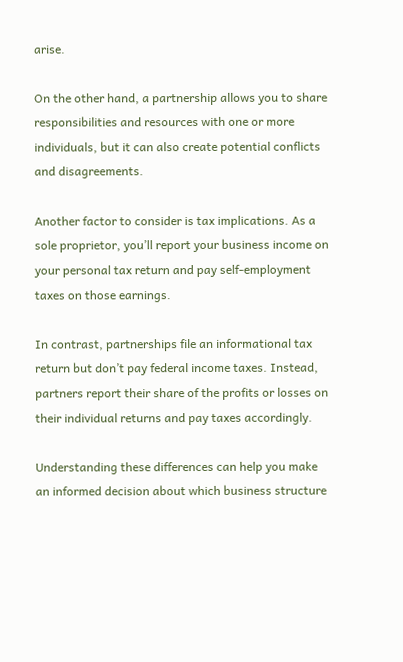arise.

On the other hand, a partnership allows you to share responsibilities and resources with one or more individuals, but it can also create potential conflicts and disagreements.

Another factor to consider is tax implications. As a sole proprietor, you’ll report your business income on your personal tax return and pay self-employment taxes on those earnings.

In contrast, partnerships file an informational tax return but don’t pay federal income taxes. Instead, partners report their share of the profits or losses on their individual returns and pay taxes accordingly.

Understanding these differences can help you make an informed decision about which business structure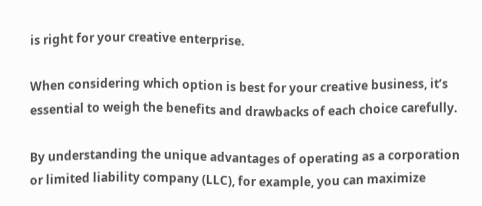is right for your creative enterprise.

When considering which option is best for your creative business, it’s essential to weigh the benefits and drawbacks of each choice carefully.

By understanding the unique advantages of operating as a corporation or limited liability company (LLC), for example, you can maximize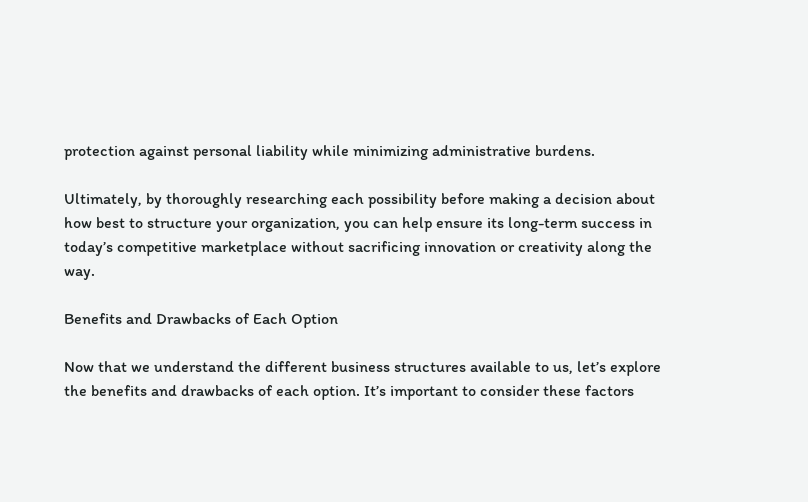protection against personal liability while minimizing administrative burdens.

Ultimately, by thoroughly researching each possibility before making a decision about how best to structure your organization, you can help ensure its long-term success in today’s competitive marketplace without sacrificing innovation or creativity along the way.

Benefits and Drawbacks of Each Option

Now that we understand the different business structures available to us, let’s explore the benefits and drawbacks of each option. It’s important to consider these factors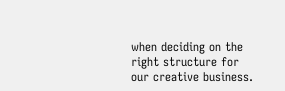when deciding on the right structure for our creative business.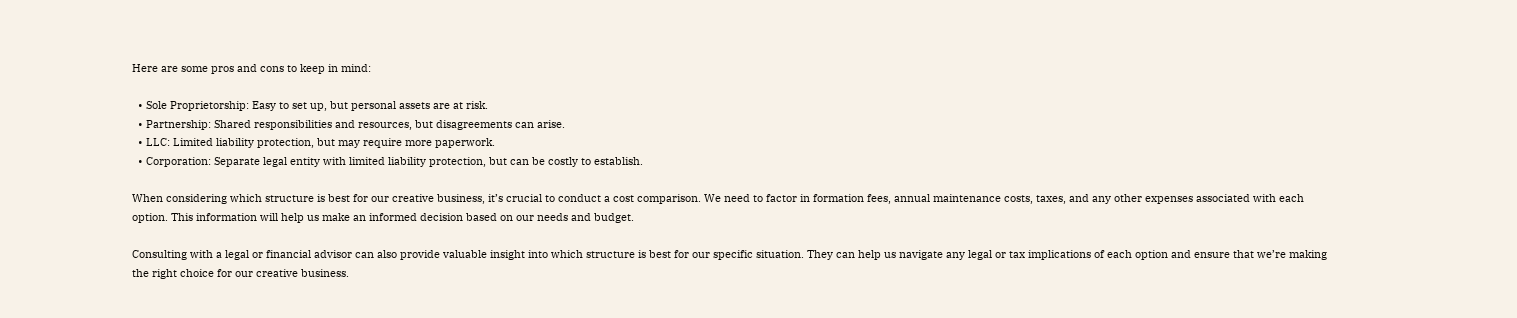Here are some pros and cons to keep in mind:

  • Sole Proprietorship: Easy to set up, but personal assets are at risk.
  • Partnership: Shared responsibilities and resources, but disagreements can arise.
  • LLC: Limited liability protection, but may require more paperwork.
  • Corporation: Separate legal entity with limited liability protection, but can be costly to establish.

When considering which structure is best for our creative business, it’s crucial to conduct a cost comparison. We need to factor in formation fees, annual maintenance costs, taxes, and any other expenses associated with each option. This information will help us make an informed decision based on our needs and budget.

Consulting with a legal or financial advisor can also provide valuable insight into which structure is best for our specific situation. They can help us navigate any legal or tax implications of each option and ensure that we’re making the right choice for our creative business.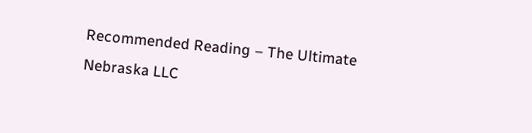Recommended Reading – The Ultimate Nebraska LLC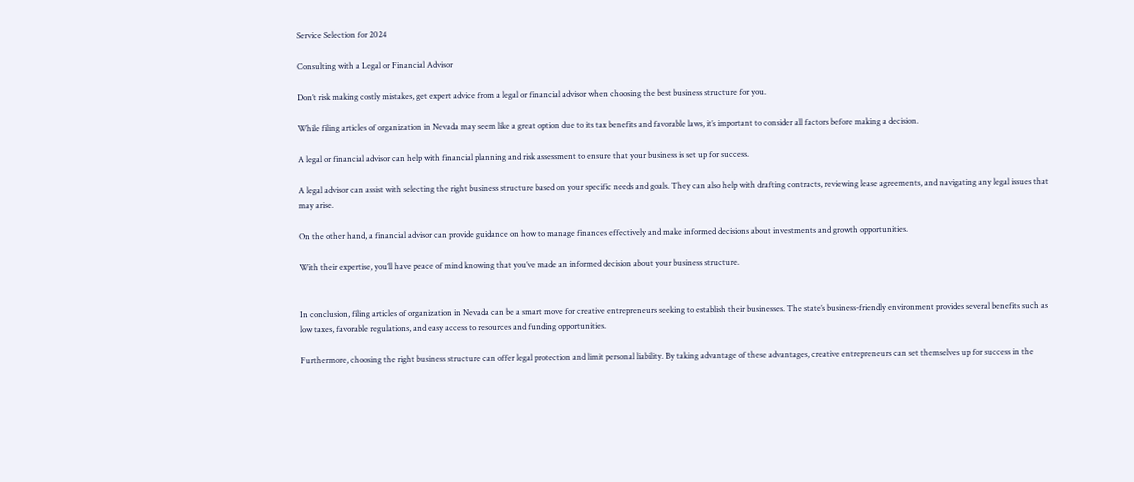Service Selection for 2024

Consulting with a Legal or Financial Advisor

Don’t risk making costly mistakes, get expert advice from a legal or financial advisor when choosing the best business structure for you.

While filing articles of organization in Nevada may seem like a great option due to its tax benefits and favorable laws, it’s important to consider all factors before making a decision.

A legal or financial advisor can help with financial planning and risk assessment to ensure that your business is set up for success.

A legal advisor can assist with selecting the right business structure based on your specific needs and goals. They can also help with drafting contracts, reviewing lease agreements, and navigating any legal issues that may arise.

On the other hand, a financial advisor can provide guidance on how to manage finances effectively and make informed decisions about investments and growth opportunities.

With their expertise, you’ll have peace of mind knowing that you’ve made an informed decision about your business structure.


In conclusion, filing articles of organization in Nevada can be a smart move for creative entrepreneurs seeking to establish their businesses. The state’s business-friendly environment provides several benefits such as low taxes, favorable regulations, and easy access to resources and funding opportunities.

Furthermore, choosing the right business structure can offer legal protection and limit personal liability. By taking advantage of these advantages, creative entrepreneurs can set themselves up for success in the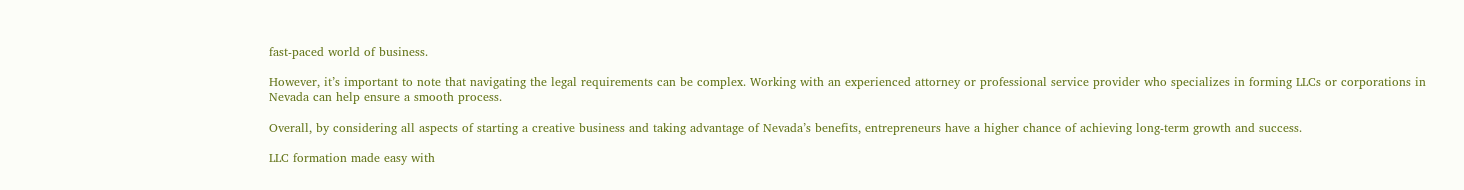fast-paced world of business.

However, it’s important to note that navigating the legal requirements can be complex. Working with an experienced attorney or professional service provider who specializes in forming LLCs or corporations in Nevada can help ensure a smooth process.

Overall, by considering all aspects of starting a creative business and taking advantage of Nevada’s benefits, entrepreneurs have a higher chance of achieving long-term growth and success.

LLC formation made easy with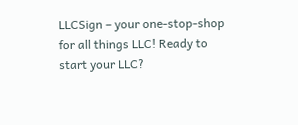LLCSign – your one-stop-shop for all things LLC! Ready to start your LLC?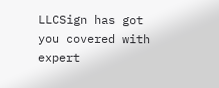LLCSign has got you covered with expert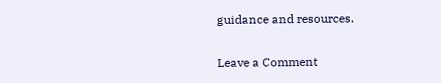guidance and resources.

Leave a Comment